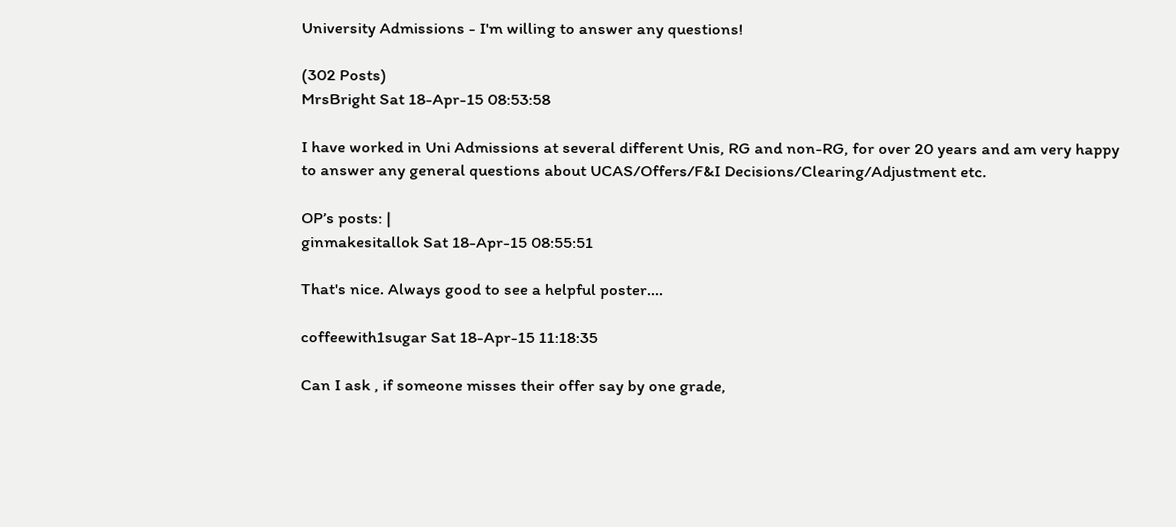University Admissions - I'm willing to answer any questions!

(302 Posts)
MrsBright Sat 18-Apr-15 08:53:58

I have worked in Uni Admissions at several different Unis, RG and non-RG, for over 20 years and am very happy to answer any general questions about UCAS/Offers/F&I Decisions/Clearing/Adjustment etc.

OP’s posts: |
ginmakesitallok Sat 18-Apr-15 08:55:51

That's nice. Always good to see a helpful poster....

coffeewith1sugar Sat 18-Apr-15 11:18:35

Can I ask , if someone misses their offer say by one grade,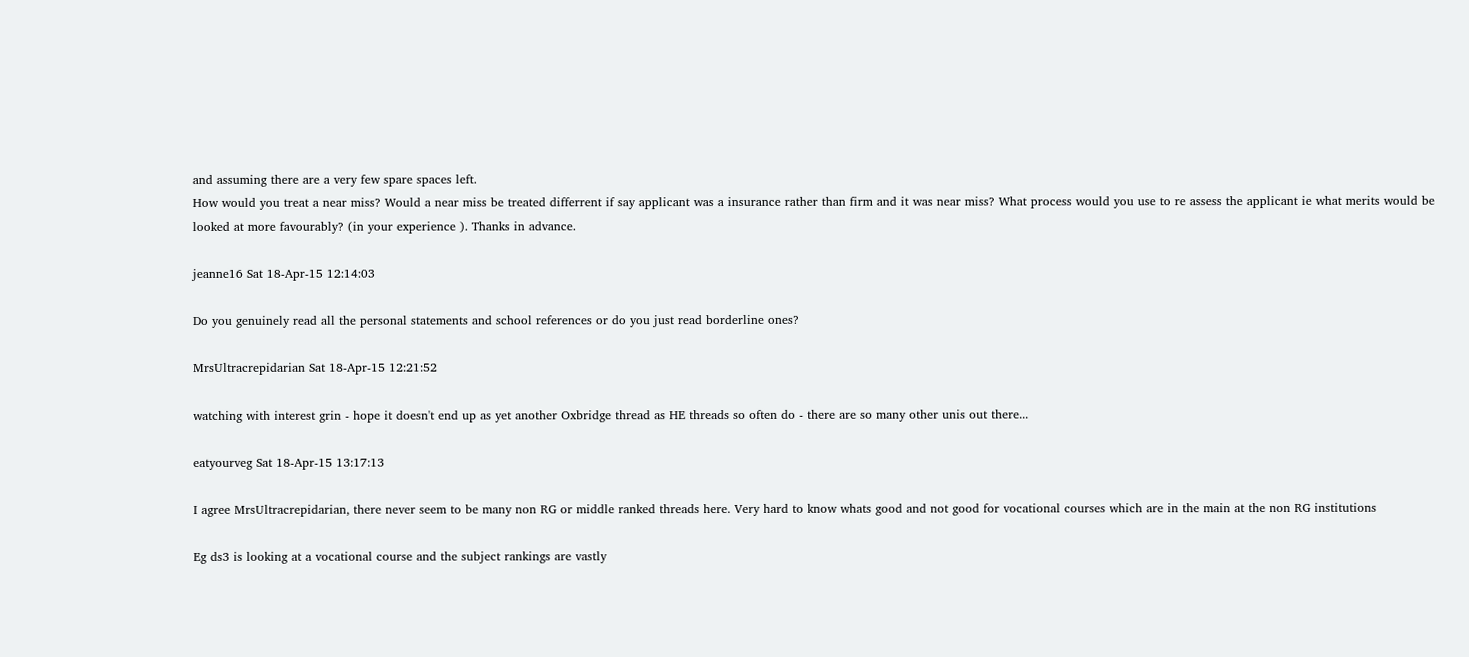and assuming there are a very few spare spaces left.
How would you treat a near miss? Would a near miss be treated differrent if say applicant was a insurance rather than firm and it was near miss? What process would you use to re assess the applicant ie what merits would be looked at more favourably? (in your experience ). Thanks in advance.

jeanne16 Sat 18-Apr-15 12:14:03

Do you genuinely read all the personal statements and school references or do you just read borderline ones?

MrsUltracrepidarian Sat 18-Apr-15 12:21:52

watching with interest grin - hope it doesn't end up as yet another Oxbridge thread as HE threads so often do - there are so many other unis out there...

eatyourveg Sat 18-Apr-15 13:17:13

I agree MrsUltracrepidarian, there never seem to be many non RG or middle ranked threads here. Very hard to know whats good and not good for vocational courses which are in the main at the non RG institutions

Eg ds3 is looking at a vocational course and the subject rankings are vastly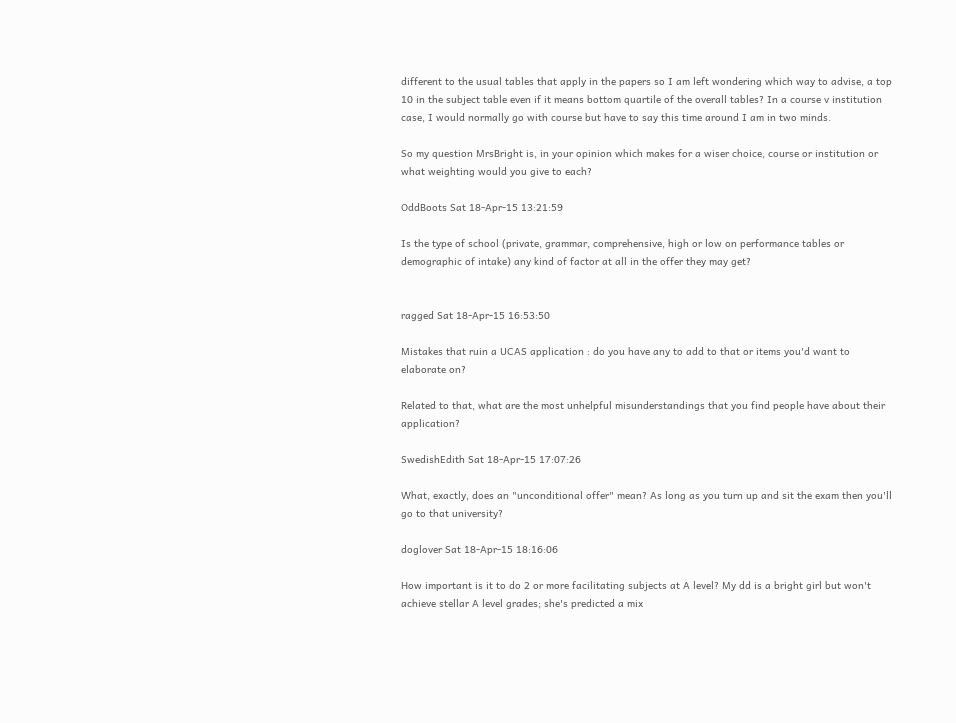different to the usual tables that apply in the papers so I am left wondering which way to advise, a top 10 in the subject table even if it means bottom quartile of the overall tables? In a course v institution case, I would normally go with course but have to say this time around I am in two minds.

So my question MrsBright is, in your opinion which makes for a wiser choice, course or institution or what weighting would you give to each?

OddBoots Sat 18-Apr-15 13:21:59

Is the type of school (private, grammar, comprehensive, high or low on performance tables or demographic of intake) any kind of factor at all in the offer they may get?


ragged Sat 18-Apr-15 16:53:50

Mistakes that ruin a UCAS application : do you have any to add to that or items you'd want to elaborate on?

Related to that, what are the most unhelpful misunderstandings that you find people have about their application?

SwedishEdith Sat 18-Apr-15 17:07:26

What, exactly, does an "unconditional offer" mean? As long as you turn up and sit the exam then you'll go to that university?

doglover Sat 18-Apr-15 18:16:06

How important is it to do 2 or more facilitating subjects at A level? My dd is a bright girl but won't achieve stellar A level grades; she's predicted a mix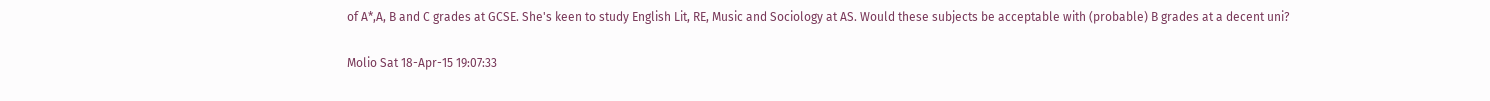of A*,A, B and C grades at GCSE. She's keen to study English Lit, RE, Music and Sociology at AS. Would these subjects be acceptable with (probable) B grades at a decent uni?

Molio Sat 18-Apr-15 19:07:33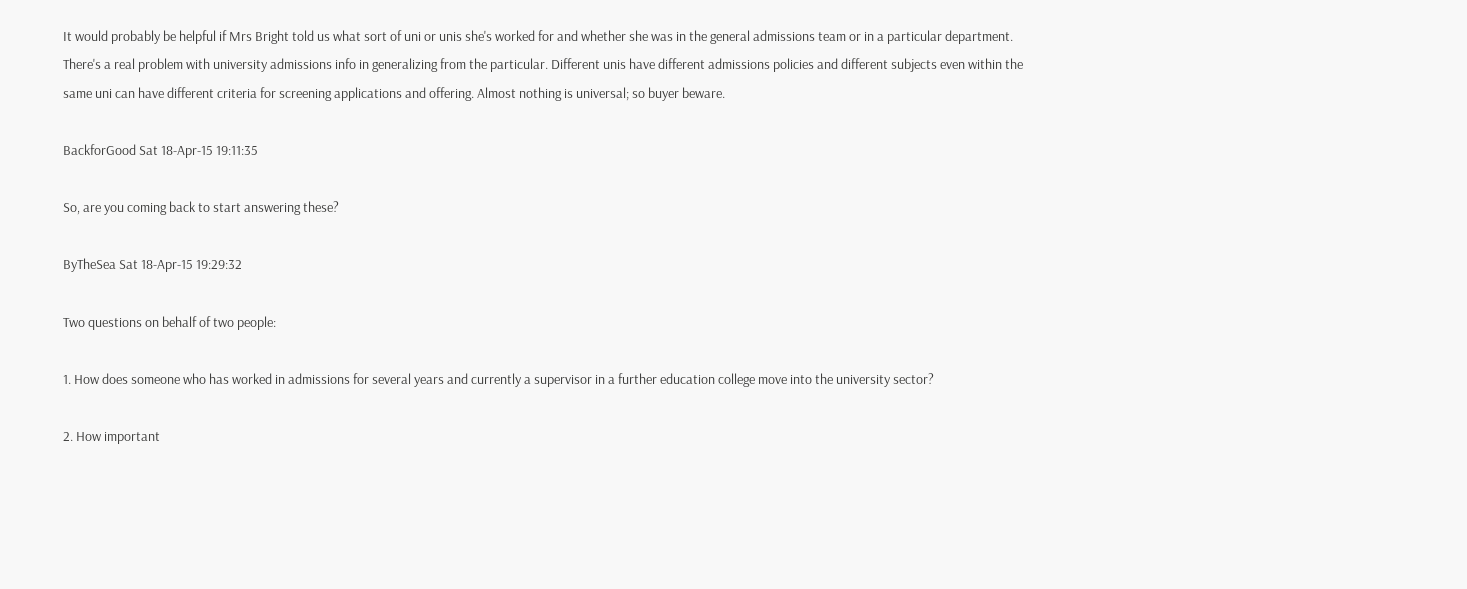It would probably be helpful if Mrs Bright told us what sort of uni or unis she's worked for and whether she was in the general admissions team or in a particular department. There's a real problem with university admissions info in generalizing from the particular. Different unis have different admissions policies and different subjects even within the same uni can have different criteria for screening applications and offering. Almost nothing is universal; so buyer beware.

BackforGood Sat 18-Apr-15 19:11:35

So, are you coming back to start answering these?

ByTheSea Sat 18-Apr-15 19:29:32

Two questions on behalf of two people:

1. How does someone who has worked in admissions for several years and currently a supervisor in a further education college move into the university sector?

2. How important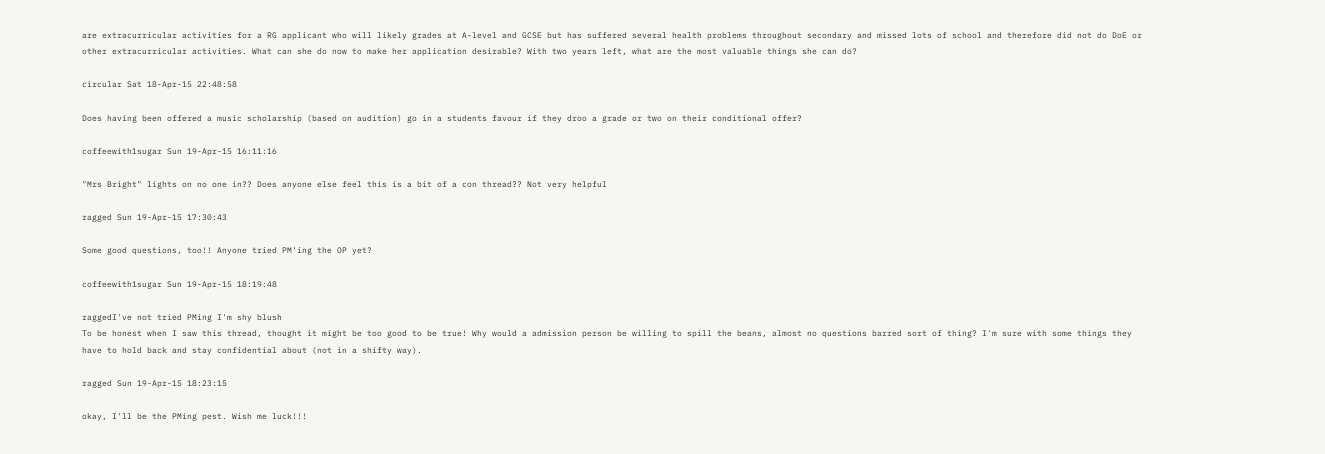are extracurricular activities for a RG applicant who will likely grades at A-level and GCSE but has suffered several health problems throughout secondary and missed lots of school and therefore did not do DoE or other extracurricular activities. What can she do now to make her application desirable? With two years left, what are the most valuable things she can do?

circular Sat 18-Apr-15 22:48:58

Does having been offered a music scholarship (based on audition) go in a students favour if they droo a grade or two on their conditional offer?

coffeewith1sugar Sun 19-Apr-15 16:11:16

"Mrs Bright" lights on no one in?? Does anyone else feel this is a bit of a con thread?? Not very helpful

ragged Sun 19-Apr-15 17:30:43

Some good questions, too!! Anyone tried PM'ing the OP yet?

coffeewith1sugar Sun 19-Apr-15 18:19:48

raggedI've not tried PMing I'm shy blush
To be honest when I saw this thread, thought it might be too good to be true! Why would a admission person be willing to spill the beans, almost no questions barred sort of thing? I'm sure with some things they have to hold back and stay confidential about (not in a shifty way).

ragged Sun 19-Apr-15 18:23:15

okay, I'll be the PMing pest. Wish me luck!!!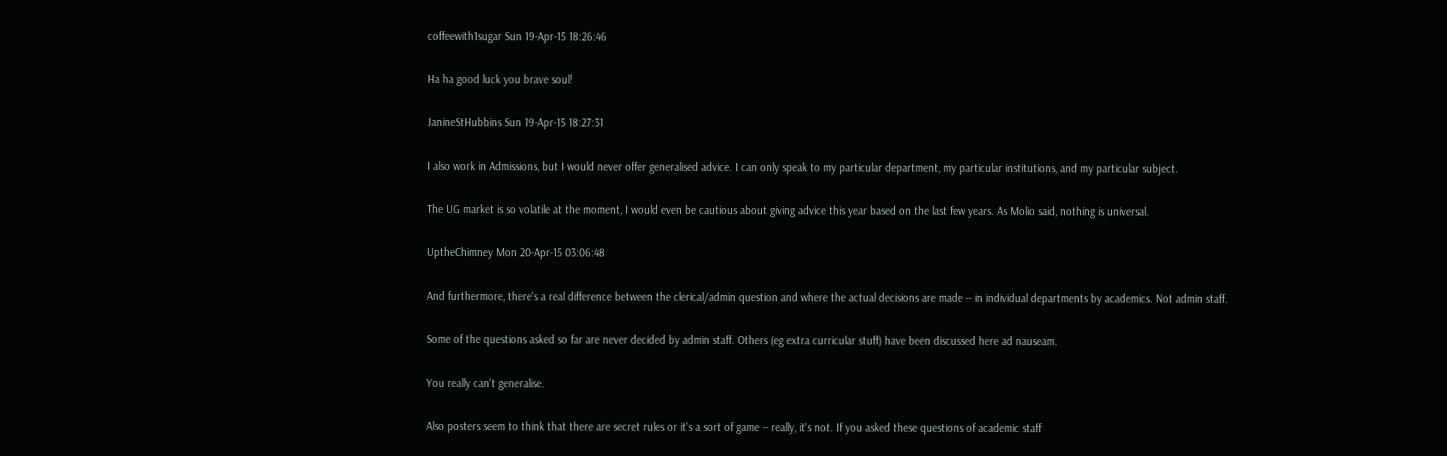coffeewith1sugar Sun 19-Apr-15 18:26:46

Ha ha good luck you brave soul!

JanineStHubbins Sun 19-Apr-15 18:27:31

I also work in Admissions, but I would never offer generalised advice. I can only speak to my particular department, my particular institutions, and my particular subject.

The UG market is so volatile at the moment, I would even be cautious about giving advice this year based on the last few years. As Molio said, nothing is universal.

UptheChimney Mon 20-Apr-15 03:06:48

And furthermore, there's a real difference between the clerical/admin question and where the actual decisions are made -- in individual departments by academics. Not admin staff.

Some of the questions asked so far are never decided by admin staff. Others (eg extra curricular stuff) have been discussed here ad nauseam.

You really can't generalise.

Also posters seem to think that there are secret rules or it's a sort of game -- really, it's not. If you asked these questions of academic staff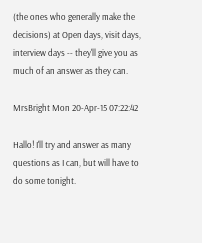(the ones who generally make the decisions) at Open days, visit days, interview days -- they'll give you as much of an answer as they can.

MrsBright Mon 20-Apr-15 07:22:42

Hallo! I'll try and answer as many questions as I can, but will have to do some tonight.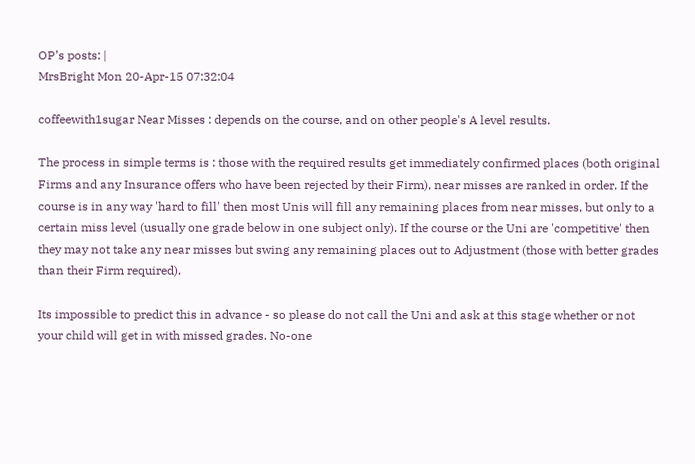OP’s posts: |
MrsBright Mon 20-Apr-15 07:32:04

coffeewith1sugar Near Misses : depends on the course, and on other people's A level results.

The process in simple terms is : those with the required results get immediately confirmed places (both original Firms and any Insurance offers who have been rejected by their Firm), near misses are ranked in order. If the course is in any way 'hard to fill' then most Unis will fill any remaining places from near misses, but only to a certain miss level (usually one grade below in one subject only). If the course or the Uni are 'competitive' then they may not take any near misses but swing any remaining places out to Adjustment (those with better grades than their Firm required).

Its impossible to predict this in advance - so please do not call the Uni and ask at this stage whether or not your child will get in with missed grades. No-one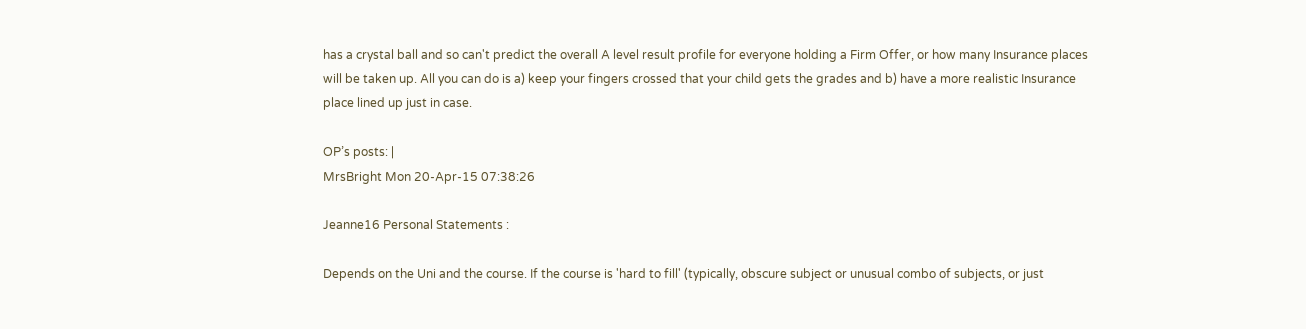has a crystal ball and so can't predict the overall A level result profile for everyone holding a Firm Offer, or how many Insurance places will be taken up. All you can do is a) keep your fingers crossed that your child gets the grades and b) have a more realistic Insurance place lined up just in case.

OP’s posts: |
MrsBright Mon 20-Apr-15 07:38:26

Jeanne16 Personal Statements :

Depends on the Uni and the course. If the course is 'hard to fill' (typically, obscure subject or unusual combo of subjects, or just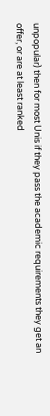unpopular) then for most Unis if they pass the academic requirements they get an offer, or are at least ranked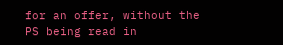for an offer, without the PS being read in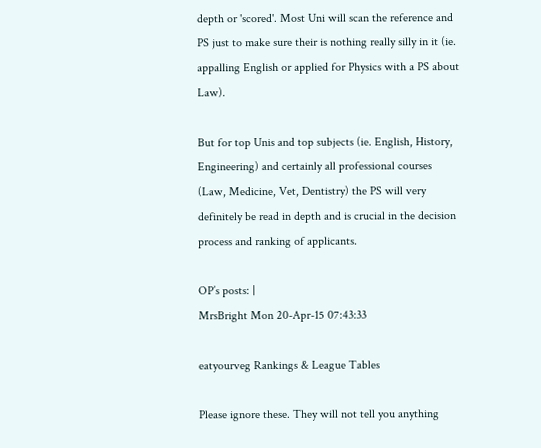depth or 'scored'. Most Uni will scan the reference and PS just to make sure their is nothing really silly in it (ie. appalling English or applied for Physics with a PS about Law).

But for top Unis and top subjects (ie. English, History, Engineering) and certainly all professional courses (Law, Medicine, Vet, Dentistry) the PS will very definitely be read in depth and is crucial in the decision process and ranking of applicants.

OP’s posts: |
MrsBright Mon 20-Apr-15 07:43:33

eatyourveg Rankings & League Tables

Please ignore these. They will not tell you anything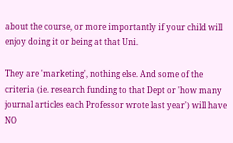about the course, or more importantly if your child will enjoy doing it or being at that Uni.

They are 'marketing', nothing else. And some of the criteria (ie. research funding to that Dept or 'how many journal articles each Professor wrote last year') will have NO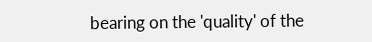bearing on the 'quality' of the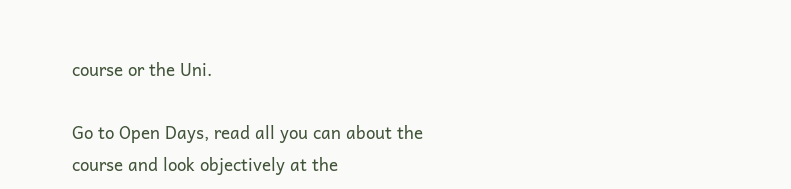course or the Uni.

Go to Open Days, read all you can about the course and look objectively at the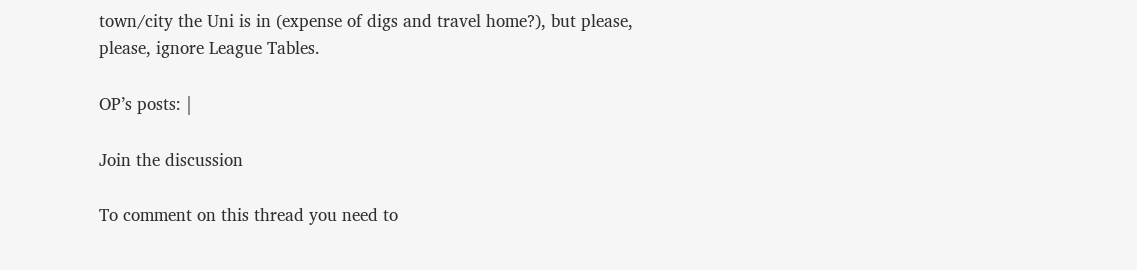town/city the Uni is in (expense of digs and travel home?), but please, please, ignore League Tables.

OP’s posts: |

Join the discussion

To comment on this thread you need to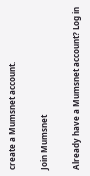create a Mumsnet account.

Join Mumsnet

Already have a Mumsnet account? Log in